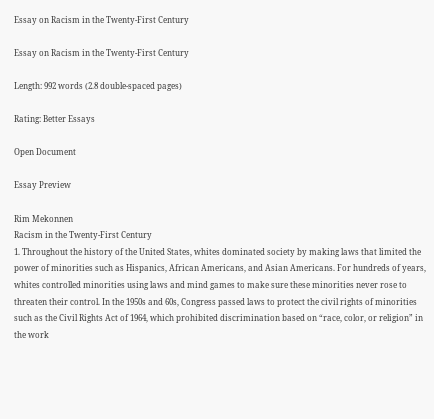Essay on Racism in the Twenty-First Century

Essay on Racism in the Twenty-First Century

Length: 992 words (2.8 double-spaced pages)

Rating: Better Essays

Open Document

Essay Preview

Rim Mekonnen
Racism in the Twenty-First Century
1. Throughout the history of the United States, whites dominated society by making laws that limited the power of minorities such as Hispanics, African Americans, and Asian Americans. For hundreds of years, whites controlled minorities using laws and mind games to make sure these minorities never rose to threaten their control. In the 1950s and 60s, Congress passed laws to protect the civil rights of minorities such as the Civil Rights Act of 1964, which prohibited discrimination based on “race, color, or religion” in the work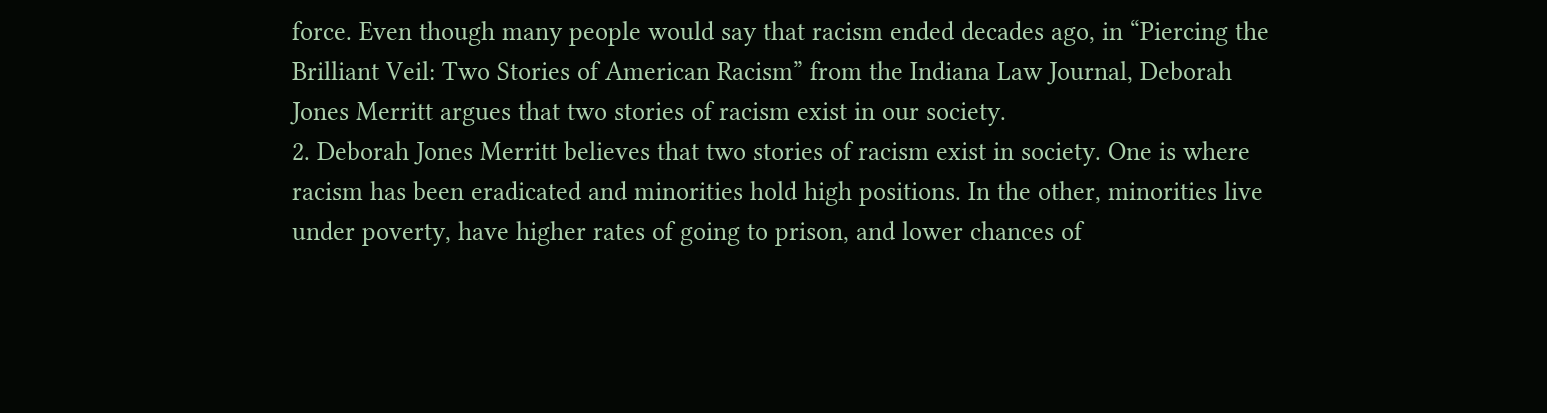force. Even though many people would say that racism ended decades ago, in “Piercing the Brilliant Veil: Two Stories of American Racism” from the Indiana Law Journal, Deborah Jones Merritt argues that two stories of racism exist in our society.
2. Deborah Jones Merritt believes that two stories of racism exist in society. One is where racism has been eradicated and minorities hold high positions. In the other, minorities live under poverty, have higher rates of going to prison, and lower chances of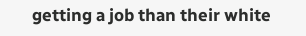getting a job than their white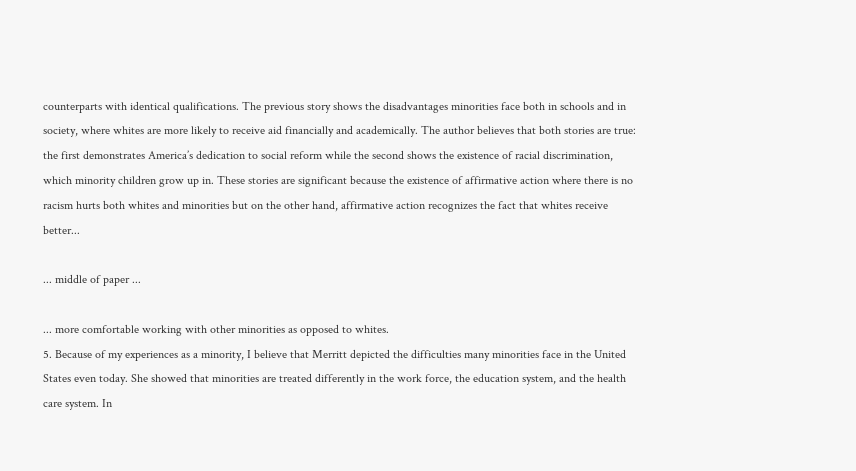counterparts with identical qualifications. The previous story shows the disadvantages minorities face both in schools and in society, where whites are more likely to receive aid financially and academically. The author believes that both stories are true: the first demonstrates America’s dedication to social reform while the second shows the existence of racial discrimination, which minority children grow up in. These stories are significant because the existence of affirmative action where there is no racism hurts both whites and minorities but on the other hand, affirmative action recognizes the fact that whites receive better...

... middle of paper ...

... more comfortable working with other minorities as opposed to whites.
5. Because of my experiences as a minority, I believe that Merritt depicted the difficulties many minorities face in the United States even today. She showed that minorities are treated differently in the work force, the education system, and the health care system. In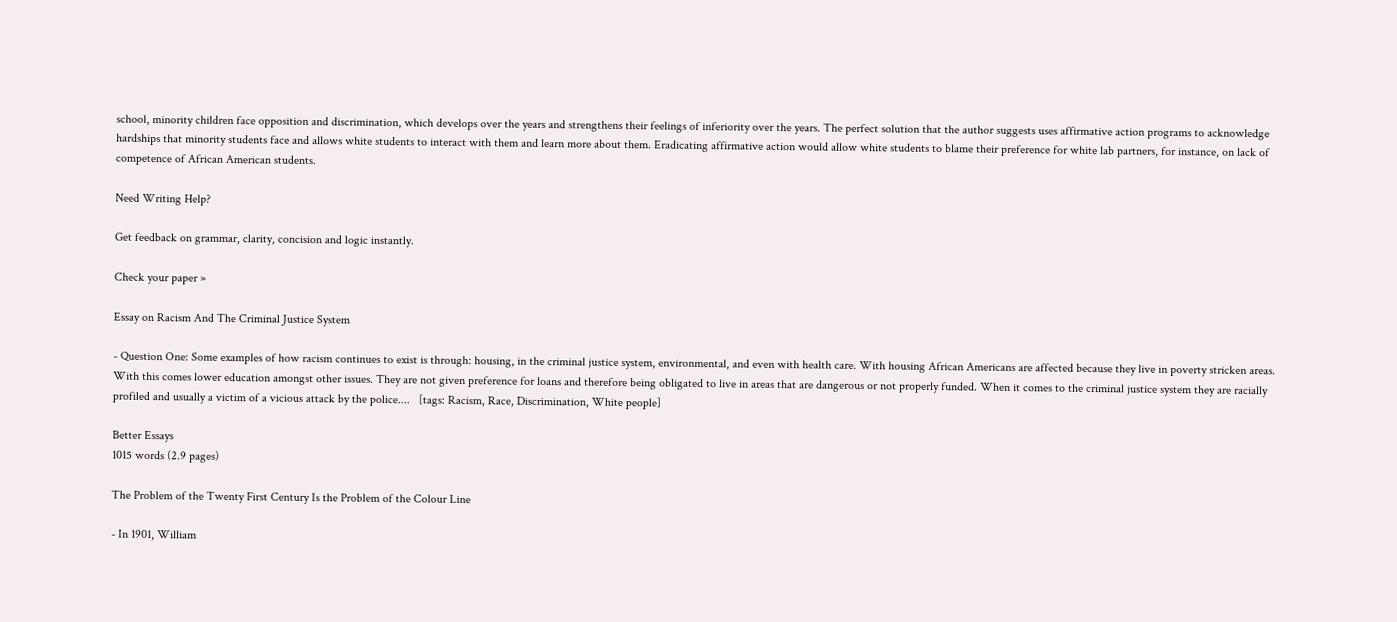school, minority children face opposition and discrimination, which develops over the years and strengthens their feelings of inferiority over the years. The perfect solution that the author suggests uses affirmative action programs to acknowledge hardships that minority students face and allows white students to interact with them and learn more about them. Eradicating affirmative action would allow white students to blame their preference for white lab partners, for instance, on lack of competence of African American students.

Need Writing Help?

Get feedback on grammar, clarity, concision and logic instantly.

Check your paper »

Essay on Racism And The Criminal Justice System

- Question One: Some examples of how racism continues to exist is through: housing, in the criminal justice system, environmental, and even with health care. With housing African Americans are affected because they live in poverty stricken areas. With this comes lower education amongst other issues. They are not given preference for loans and therefore being obligated to live in areas that are dangerous or not properly funded. When it comes to the criminal justice system they are racially profiled and usually a victim of a vicious attack by the police....   [tags: Racism, Race, Discrimination, White people]

Better Essays
1015 words (2.9 pages)

The Problem of the Twenty First Century Is the Problem of the Colour Line

- In 1901, William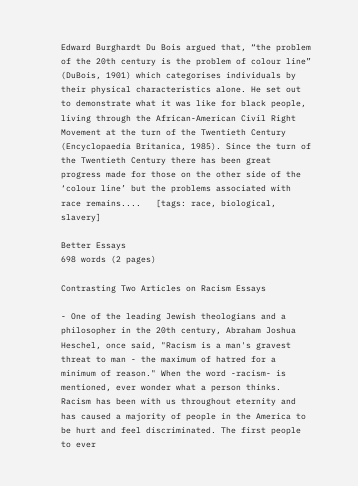Edward Burghardt Du Bois argued that, “the problem of the 20th century is the problem of colour line” (DuBois, 1901) which categorises individuals by their physical characteristics alone. He set out to demonstrate what it was like for black people, living through the African-American Civil Right Movement at the turn of the Twentieth Century (Encyclopaedia Britanica, 1985). Since the turn of the Twentieth Century there has been great progress made for those on the other side of the ‘colour line’ but the problems associated with race remains....   [tags: race, biological, slavery]

Better Essays
698 words (2 pages)

Contrasting Two Articles on Racism Essays

- One of the leading Jewish theologians and a philosopher in the 20th century, Abraham Joshua Heschel, once said, "Racism is a man's gravest threat to man - the maximum of hatred for a minimum of reason." When the word -racism- is mentioned, ever wonder what a person thinks. Racism has been with us throughout eternity and has caused a majority of people in the America to be hurt and feel discriminated. The first people to ever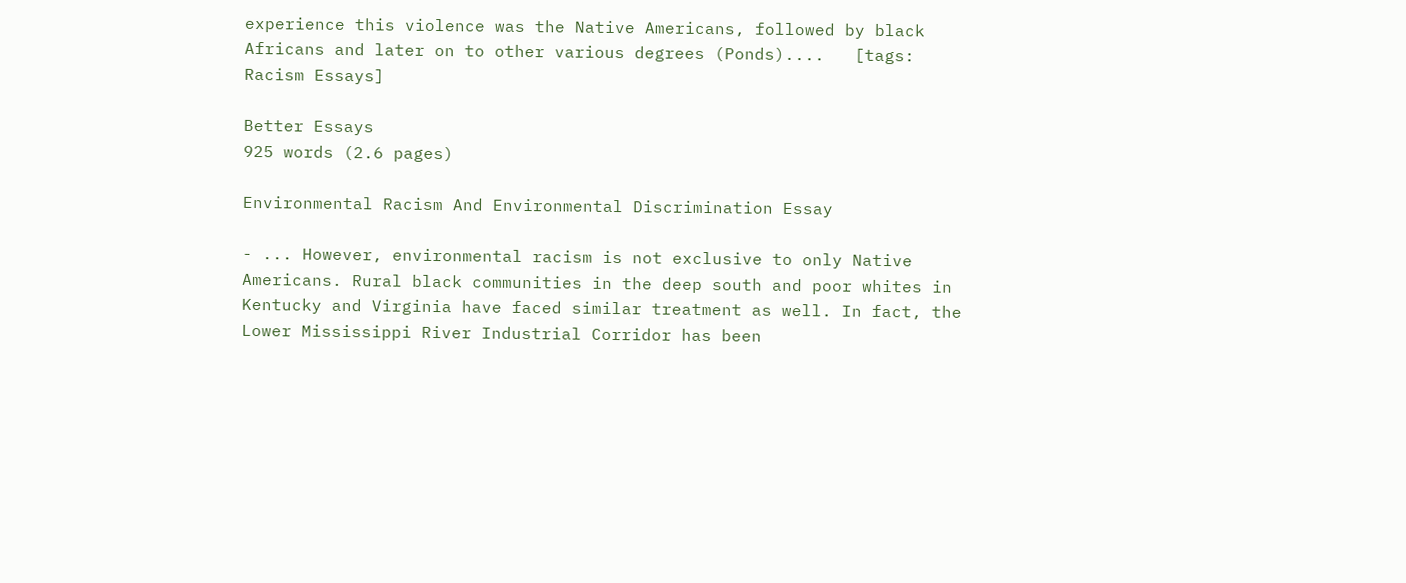experience this violence was the Native Americans, followed by black Africans and later on to other various degrees (Ponds)....   [tags: Racism Essays]

Better Essays
925 words (2.6 pages)

Environmental Racism And Environmental Discrimination Essay

- ... However, environmental racism is not exclusive to only Native Americans. Rural black communities in the deep south and poor whites in Kentucky and Virginia have faced similar treatment as well. In fact, the Lower Mississippi River Industrial Corridor has been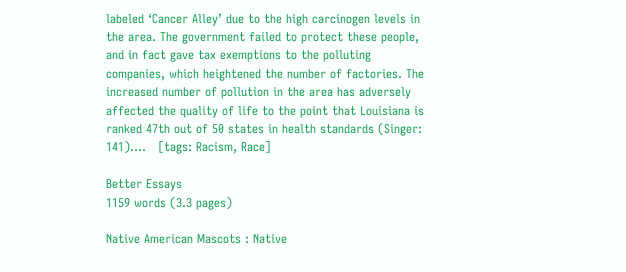labeled ‘Cancer Alley’ due to the high carcinogen levels in the area. The government failed to protect these people, and in fact gave tax exemptions to the polluting companies, which heightened the number of factories. The increased number of pollution in the area has adversely affected the quality of life to the point that Louisiana is ranked 47th out of 50 states in health standards (Singer: 141)....   [tags: Racism, Race]

Better Essays
1159 words (3.3 pages)

Native American Mascots : Native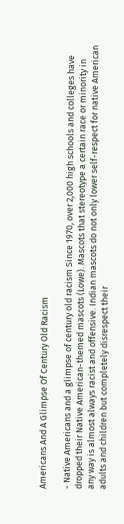Americans And A Glimpse Of Century Old Racism

- Native Americans and a glimpse of century old racism Since 1970, over 2,000 high schools and colleges have dropped their Native American-themed mascots (Lowe). Mascots that stereotype a certain race or minority in any way is almost always racist and offensive. Indian mascots do not only lower self-respect for native American adults and children but completely disrespect their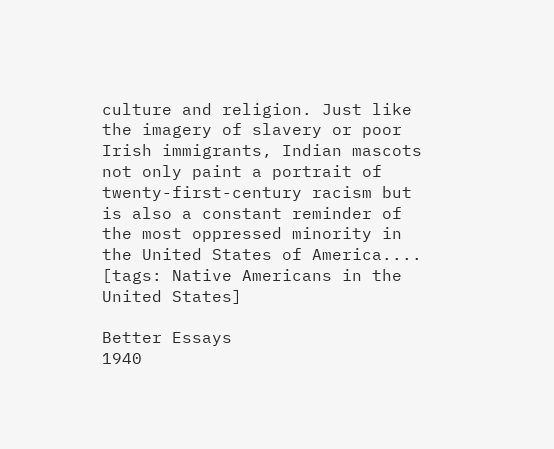culture and religion. Just like the imagery of slavery or poor Irish immigrants, Indian mascots not only paint a portrait of twenty-first-century racism but is also a constant reminder of the most oppressed minority in the United States of America....   [tags: Native Americans in the United States]

Better Essays
1940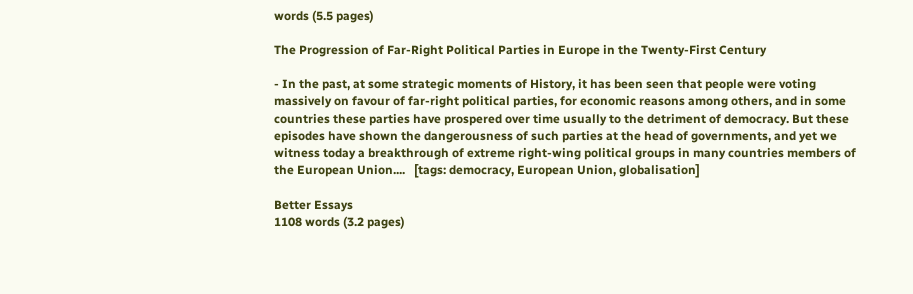words (5.5 pages)

The Progression of Far-Right Political Parties in Europe in the Twenty-First Century

- In the past, at some strategic moments of History, it has been seen that people were voting massively on favour of far-right political parties, for economic reasons among others, and in some countries these parties have prospered over time usually to the detriment of democracy. But these episodes have shown the dangerousness of such parties at the head of governments, and yet we witness today a breakthrough of extreme right-wing political groups in many countries members of the European Union....   [tags: democracy, European Union, globalisation]

Better Essays
1108 words (3.2 pages)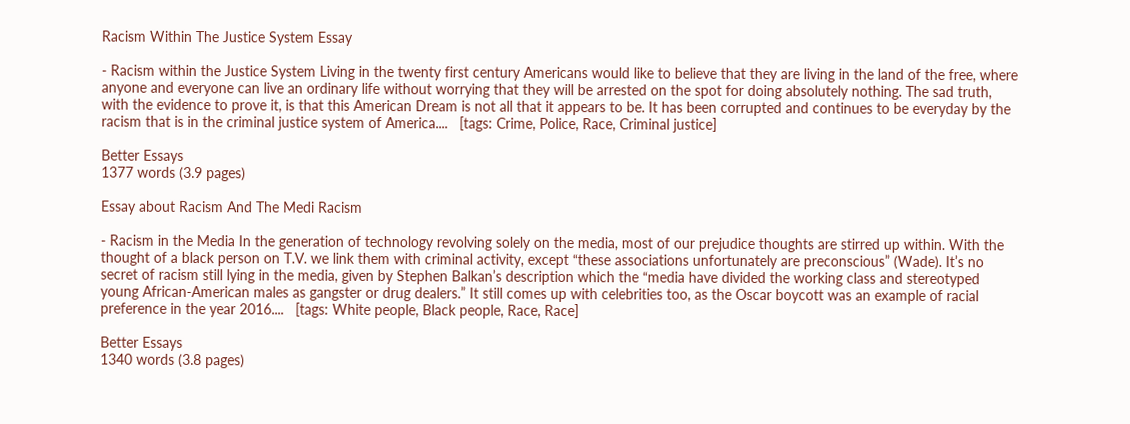Racism Within The Justice System Essay

- Racism within the Justice System Living in the twenty first century Americans would like to believe that they are living in the land of the free, where anyone and everyone can live an ordinary life without worrying that they will be arrested on the spot for doing absolutely nothing. The sad truth, with the evidence to prove it, is that this American Dream is not all that it appears to be. It has been corrupted and continues to be everyday by the racism that is in the criminal justice system of America....   [tags: Crime, Police, Race, Criminal justice]

Better Essays
1377 words (3.9 pages)

Essay about Racism And The Medi Racism

- Racism in the Media In the generation of technology revolving solely on the media, most of our prejudice thoughts are stirred up within. With the thought of a black person on T.V. we link them with criminal activity, except “these associations unfortunately are preconscious” (Wade). It’s no secret of racism still lying in the media, given by Stephen Balkan’s description which the “media have divided the working class and stereotyped young African-American males as gangster or drug dealers.” It still comes up with celebrities too, as the Oscar boycott was an example of racial preference in the year 2016....   [tags: White people, Black people, Race, Race]

Better Essays
1340 words (3.8 pages)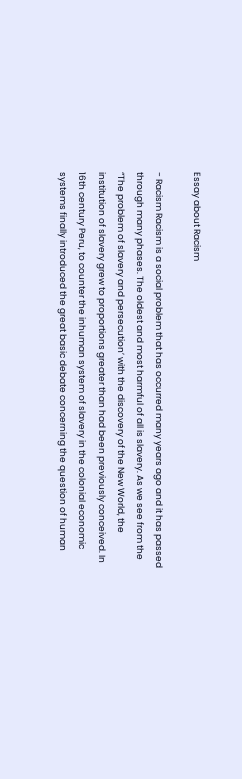Essay about Racism

- Racism Racism is a social problem that has occurred many years ago and it has passed through many phases. The oldest and most harmful of all is slavery. As we see from the “The problem of slavery and persecution’ with the discovery of the New World, the institution of slavery grew to proportions greater than had been previously conceived. In 16th century Peru, to counter the inhuman system of slavery in the colonial economic systems finally introduced the great basic debate concerning the question of human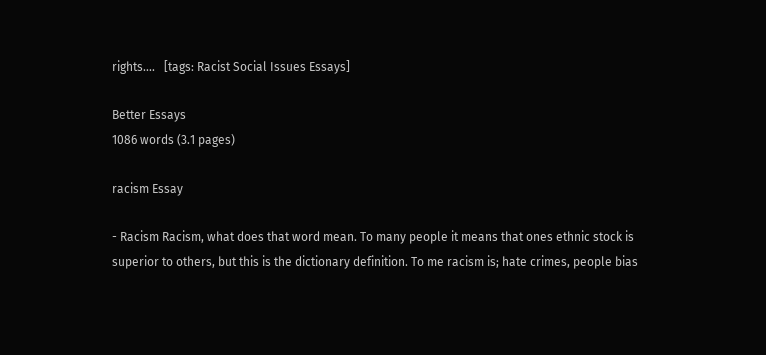rights....   [tags: Racist Social Issues Essays]

Better Essays
1086 words (3.1 pages)

racism Essay

- Racism Racism, what does that word mean. To many people it means that ones ethnic stock is superior to others, but this is the dictionary definition. To me racism is; hate crimes, people bias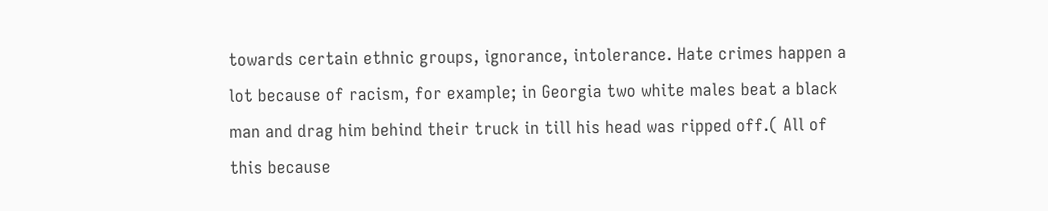towards certain ethnic groups, ignorance, intolerance. Hate crimes happen a lot because of racism, for example; in Georgia two white males beat a black man and drag him behind their truck in till his head was ripped off.( All of this because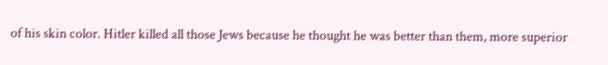of his skin color. Hitler killed all those Jews because he thought he was better than them, more superior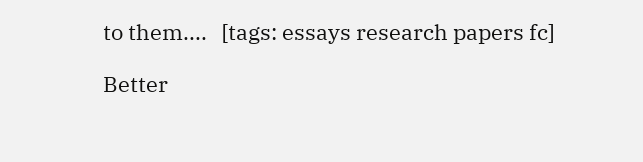to them....   [tags: essays research papers fc]

Better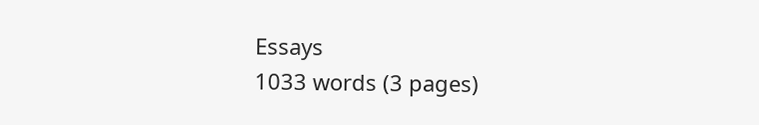Essays
1033 words (3 pages)